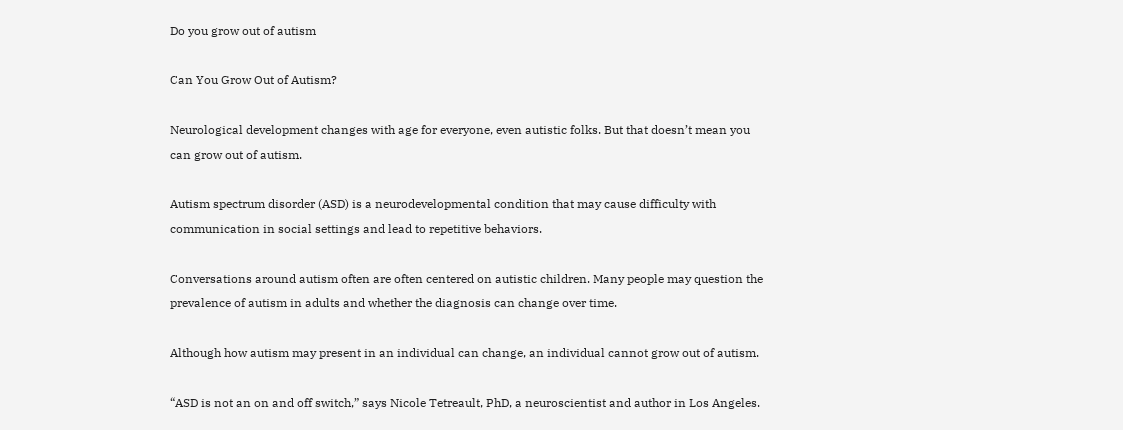Do you grow out of autism

Can You Grow Out of Autism?

Neurological development changes with age for everyone, even autistic folks. But that doesn’t mean you can grow out of autism.

Autism spectrum disorder (ASD) is a neurodevelopmental condition that may cause difficulty with communication in social settings and lead to repetitive behaviors.

Conversations around autism often are often centered on autistic children. Many people may question the prevalence of autism in adults and whether the diagnosis can change over time.

Although how autism may present in an individual can change, an individual cannot grow out of autism.

“ASD is not an on and off switch,” says Nicole Tetreault, PhD, a neuroscientist and author in Los Angeles.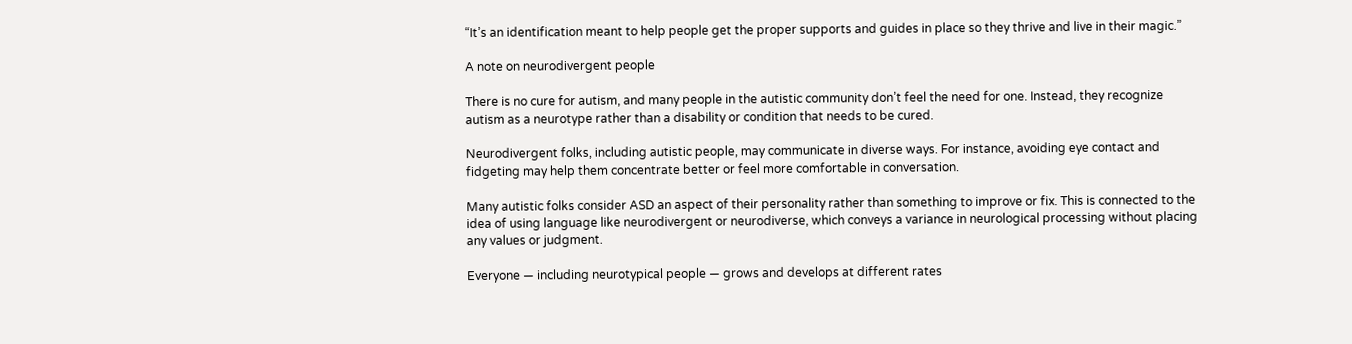“It’s an identification meant to help people get the proper supports and guides in place so they thrive and live in their magic.”

A note on neurodivergent people

There is no cure for autism, and many people in the autistic community don’t feel the need for one. Instead, they recognize autism as a neurotype rather than a disability or condition that needs to be cured.

Neurodivergent folks, including autistic people, may communicate in diverse ways. For instance, avoiding eye contact and fidgeting may help them concentrate better or feel more comfortable in conversation.

Many autistic folks consider ASD an aspect of their personality rather than something to improve or fix. This is connected to the idea of using language like neurodivergent or neurodiverse, which conveys a variance in neurological processing without placing any values or judgment.

Everyone — including neurotypical people — grows and develops at different rates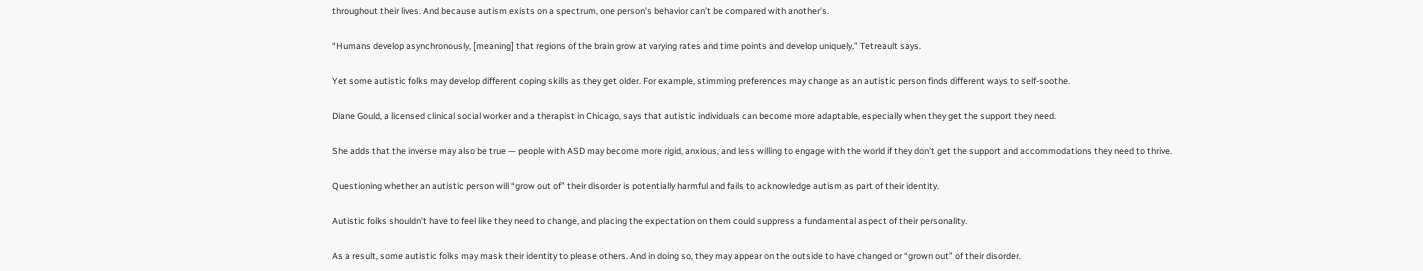throughout their lives. And because autism exists on a spectrum, one person’s behavior can’t be compared with another’s.

“Humans develop asynchronously, [meaning] that regions of the brain grow at varying rates and time points and develop uniquely,” Tetreault says.

Yet some autistic folks may develop different coping skills as they get older. For example, stimming preferences may change as an autistic person finds different ways to self-soothe.

Diane Gould, a licensed clinical social worker and a therapist in Chicago, says that autistic individuals can become more adaptable, especially when they get the support they need.

She adds that the inverse may also be true — people with ASD may become more rigid, anxious, and less willing to engage with the world if they don’t get the support and accommodations they need to thrive.

Questioning whether an autistic person will “grow out of” their disorder is potentially harmful and fails to acknowledge autism as part of their identity.

Autistic folks shouldn’t have to feel like they need to change, and placing the expectation on them could suppress a fundamental aspect of their personality.

As a result, some autistic folks may mask their identity to please others. And in doing so, they may appear on the outside to have changed or “grown out” of their disorder.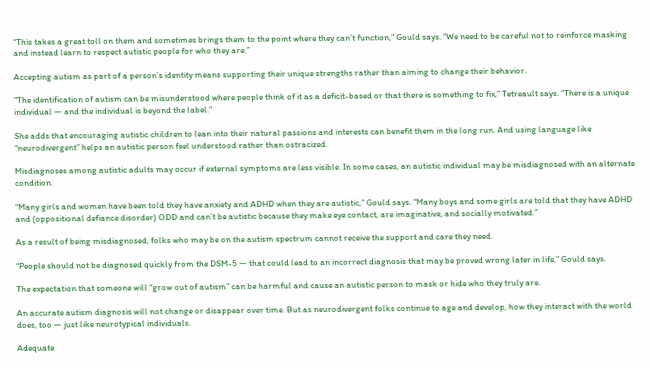“This takes a great toll on them and sometimes brings them to the point where they can’t function,” Gould says. “We need to be careful not to reinforce masking and instead learn to respect autistic people for who they are.”

Accepting autism as part of a person’s identity means supporting their unique strengths rather than aiming to change their behavior.

“The identification of autism can be misunderstood where people think of it as a deficit-based or that there is something to fix,” Tetreault says. “There is a unique individual — and the individual is beyond the label.”

She adds that encouraging autistic children to lean into their natural passions and interests can benefit them in the long run. And using language like “neurodivergent” helps an autistic person feel understood rather than ostracized.

Misdiagnoses among autistic adults may occur if external symptoms are less visible. In some cases, an autistic individual may be misdiagnosed with an alternate condition.

“Many girls and women have been told they have anxiety and ADHD when they are autistic,” Gould says. “Many boys and some girls are told that they have ADHD and (oppositional defiance disorder) ODD and can’t be autistic because they make eye contact, are imaginative, and socially motivated.”

As a result of being misdiagnosed, folks who may be on the autism spectrum cannot receive the support and care they need.

“People should not be diagnosed quickly from the DSM-5 — that could lead to an incorrect diagnosis that may be proved wrong later in life,” Gould says.

The expectation that someone will “grow out of autism” can be harmful and cause an autistic person to mask or hide who they truly are.

An accurate autism diagnosis will not change or disappear over time. But as neurodivergent folks continue to age and develop, how they interact with the world does, too — just like neurotypical individuals.

Adequate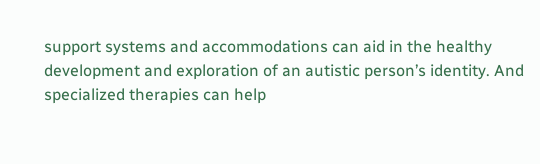support systems and accommodations can aid in the healthy development and exploration of an autistic person’s identity. And specialized therapies can help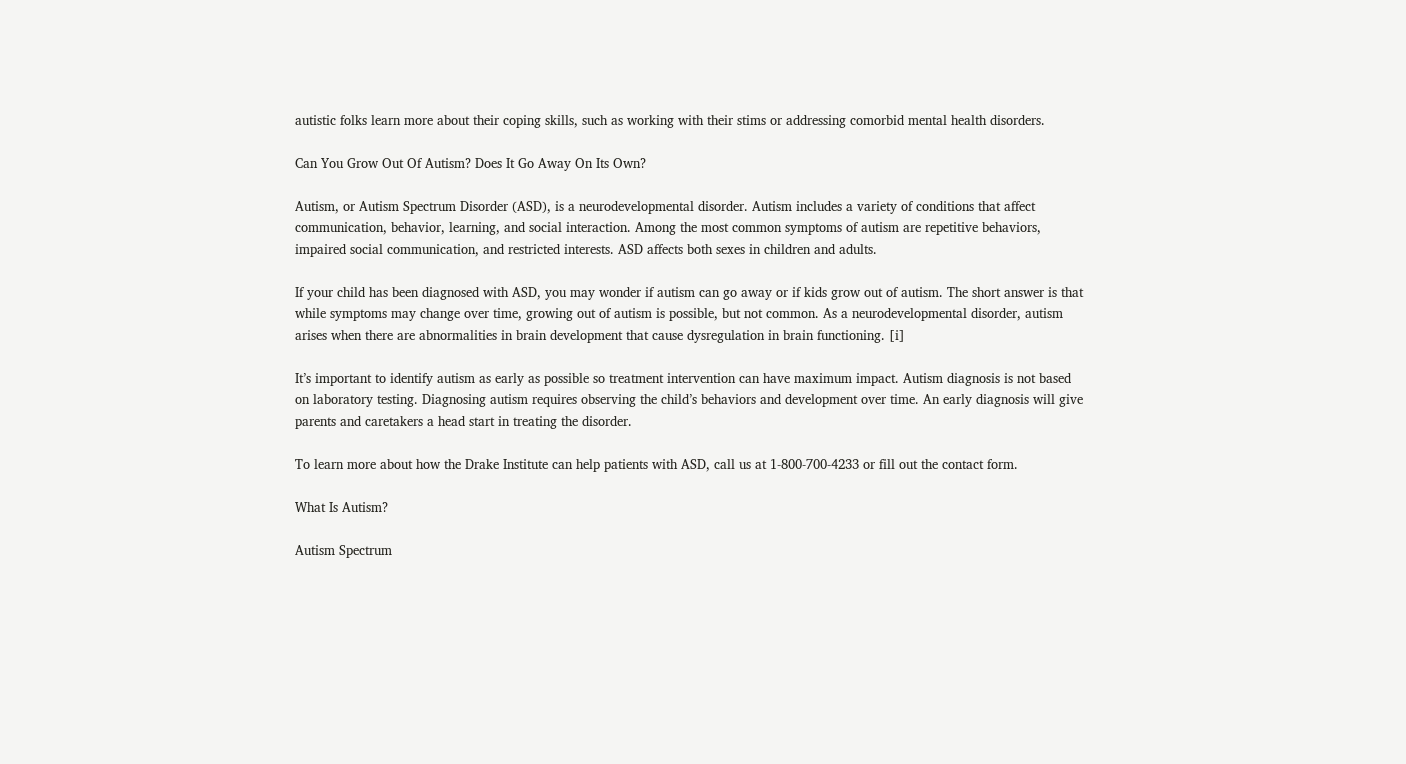autistic folks learn more about their coping skills, such as working with their stims or addressing comorbid mental health disorders.

Can You Grow Out Of Autism? Does It Go Away On Its Own?

Autism, or Autism Spectrum Disorder (ASD), is a neurodevelopmental disorder. Autism includes a variety of conditions that affect communication, behavior, learning, and social interaction. Among the most common symptoms of autism are repetitive behaviors, impaired social communication, and restricted interests. ASD affects both sexes in children and adults.

If your child has been diagnosed with ASD, you may wonder if autism can go away or if kids grow out of autism. The short answer is that while symptoms may change over time, growing out of autism is possible, but not common. As a neurodevelopmental disorder, autism arises when there are abnormalities in brain development that cause dysregulation in brain functioning. [i]

It’s important to identify autism as early as possible so treatment intervention can have maximum impact. Autism diagnosis is not based on laboratory testing. Diagnosing autism requires observing the child’s behaviors and development over time. An early diagnosis will give parents and caretakers a head start in treating the disorder.

To learn more about how the Drake Institute can help patients with ASD, call us at 1-800-700-4233 or fill out the contact form.

What Is Autism?

Autism Spectrum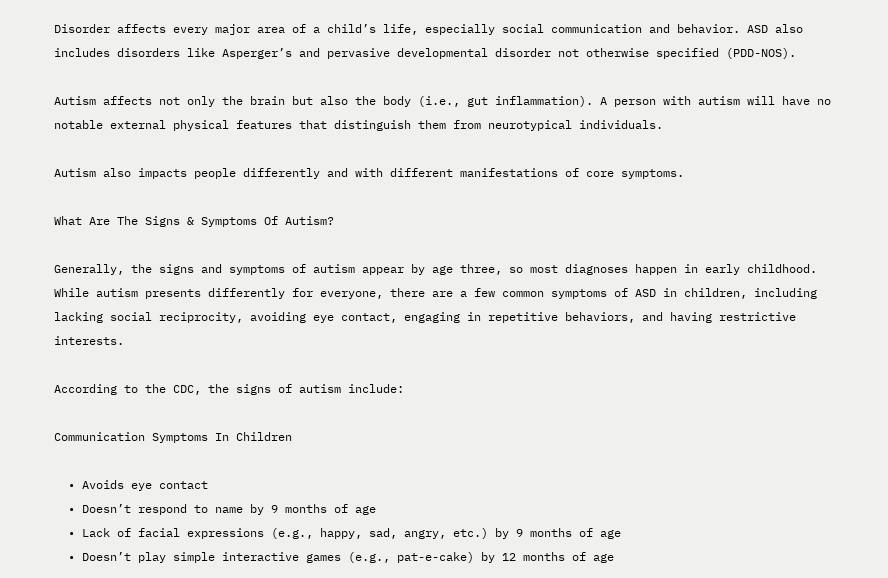Disorder affects every major area of a child’s life, especially social communication and behavior. ASD also includes disorders like Asperger’s and pervasive developmental disorder not otherwise specified (PDD-NOS).

Autism affects not only the brain but also the body (i.e., gut inflammation). A person with autism will have no notable external physical features that distinguish them from neurotypical individuals.

Autism also impacts people differently and with different manifestations of core symptoms.

What Are The Signs & Symptoms Of Autism?

Generally, the signs and symptoms of autism appear by age three, so most diagnoses happen in early childhood. While autism presents differently for everyone, there are a few common symptoms of ASD in children, including lacking social reciprocity, avoiding eye contact, engaging in repetitive behaviors, and having restrictive interests.

According to the CDC, the signs of autism include:

Communication Symptoms In Children

  • Avoids eye contact
  • Doesn’t respond to name by 9 months of age
  • Lack of facial expressions (e.g., happy, sad, angry, etc.) by 9 months of age
  • Doesn’t play simple interactive games (e.g., pat-e-cake) by 12 months of age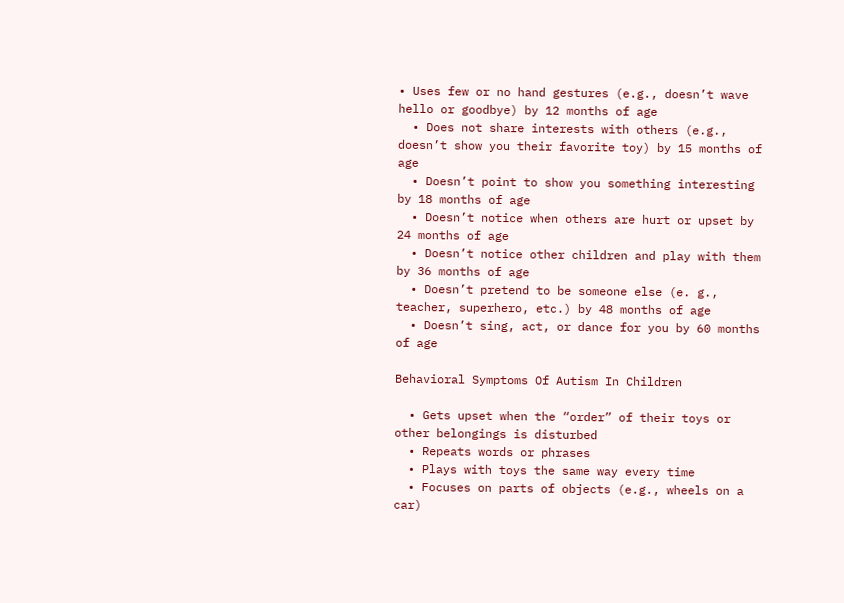• Uses few or no hand gestures (e.g., doesn’t wave hello or goodbye) by 12 months of age
  • Does not share interests with others (e.g., doesn’t show you their favorite toy) by 15 months of age
  • Doesn’t point to show you something interesting by 18 months of age
  • Doesn’t notice when others are hurt or upset by 24 months of age
  • Doesn’t notice other children and play with them by 36 months of age
  • Doesn’t pretend to be someone else (e. g., teacher, superhero, etc.) by 48 months of age
  • Doesn’t sing, act, or dance for you by 60 months of age

Behavioral Symptoms Of Autism In Children

  • Gets upset when the “order” of their toys or other belongings is disturbed
  • Repeats words or phrases
  • Plays with toys the same way every time
  • Focuses on parts of objects (e.g., wheels on a car)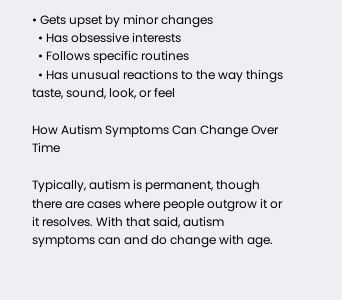• Gets upset by minor changes
  • Has obsessive interests
  • Follows specific routines
  • Has unusual reactions to the way things taste, sound, look, or feel

How Autism Symptoms Can Change Over Time

Typically, autism is permanent, though there are cases where people outgrow it or it resolves. With that said, autism symptoms can and do change with age.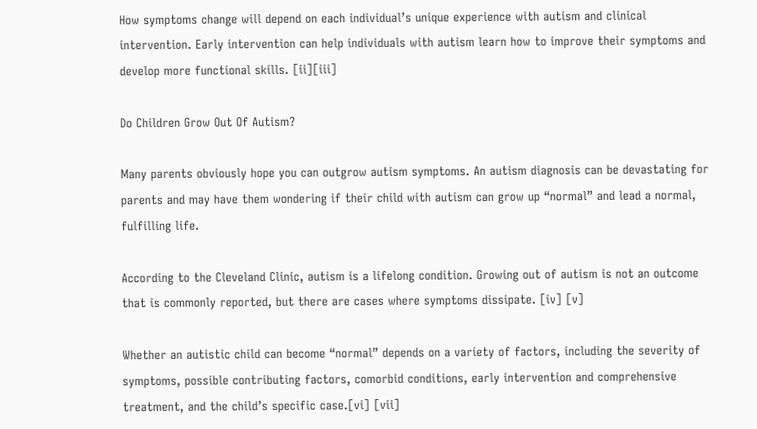How symptoms change will depend on each individual’s unique experience with autism and clinical intervention. Early intervention can help individuals with autism learn how to improve their symptoms and develop more functional skills. [ii][iii]

Do Children Grow Out Of Autism?

Many parents obviously hope you can outgrow autism symptoms. An autism diagnosis can be devastating for parents and may have them wondering if their child with autism can grow up “normal” and lead a normal, fulfilling life.

According to the Cleveland Clinic, autism is a lifelong condition. Growing out of autism is not an outcome that is commonly reported, but there are cases where symptoms dissipate. [iv] [v]

Whether an autistic child can become “normal” depends on a variety of factors, including the severity of symptoms, possible contributing factors, comorbid conditions, early intervention and comprehensive treatment, and the child’s specific case.[vi] [vii]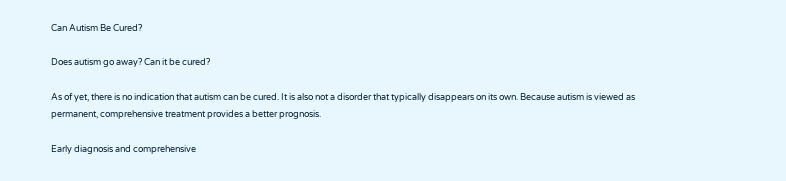Can Autism Be Cured?

Does autism go away? Can it be cured?

As of yet, there is no indication that autism can be cured. It is also not a disorder that typically disappears on its own. Because autism is viewed as permanent, comprehensive treatment provides a better prognosis.

Early diagnosis and comprehensive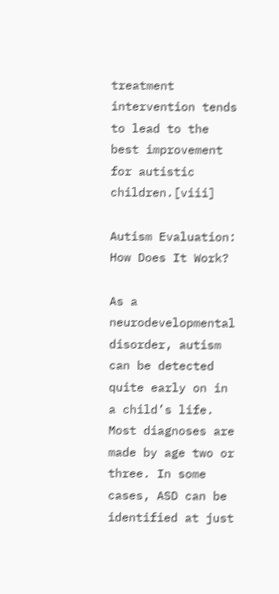treatment intervention tends to lead to the best improvement for autistic children.[viii]

Autism Evaluation: How Does It Work?

As a neurodevelopmental disorder, autism can be detected quite early on in a child’s life. Most diagnoses are made by age two or three. In some cases, ASD can be identified at just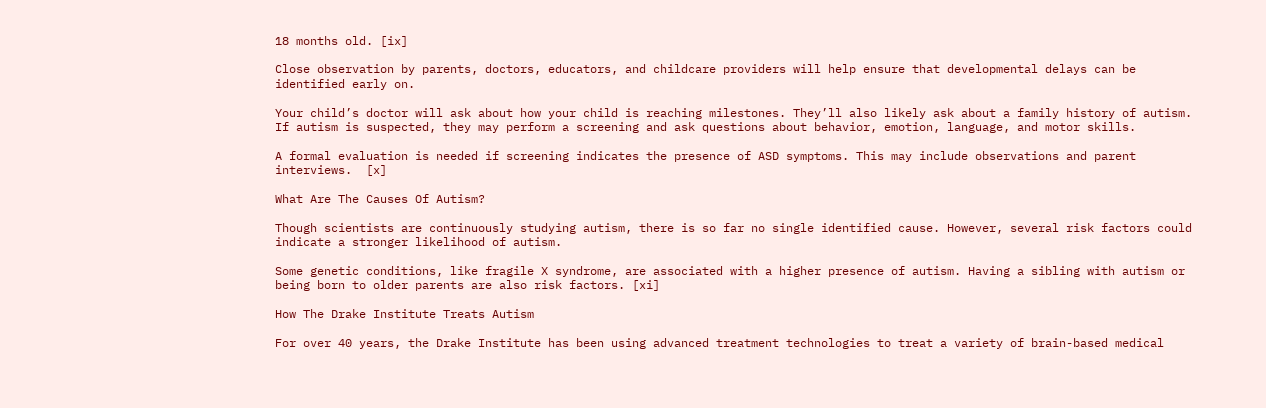18 months old. [ix]

Close observation by parents, doctors, educators, and childcare providers will help ensure that developmental delays can be identified early on.

Your child’s doctor will ask about how your child is reaching milestones. They’ll also likely ask about a family history of autism. If autism is suspected, they may perform a screening and ask questions about behavior, emotion, language, and motor skills.

A formal evaluation is needed if screening indicates the presence of ASD symptoms. This may include observations and parent interviews.  [x]

What Are The Causes Of Autism?

Though scientists are continuously studying autism, there is so far no single identified cause. However, several risk factors could indicate a stronger likelihood of autism.

Some genetic conditions, like fragile X syndrome, are associated with a higher presence of autism. Having a sibling with autism or being born to older parents are also risk factors. [xi]

How The Drake Institute Treats Autism

For over 40 years, the Drake Institute has been using advanced treatment technologies to treat a variety of brain-based medical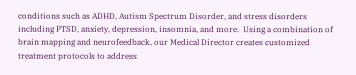conditions such as ADHD, Autism Spectrum Disorder, and stress disorders including PTSD, anxiety, depression, insomnia, and more.  Using a combination of brain mapping and neurofeedback, our Medical Director creates customized treatment protocols to address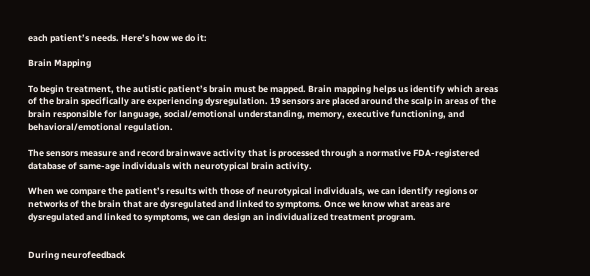each patient’s needs. Here’s how we do it:

Brain Mapping

To begin treatment, the autistic patient’s brain must be mapped. Brain mapping helps us identify which areas of the brain specifically are experiencing dysregulation. 19 sensors are placed around the scalp in areas of the brain responsible for language, social/emotional understanding, memory, executive functioning, and behavioral/emotional regulation.

The sensors measure and record brainwave activity that is processed through a normative FDA-registered database of same-age individuals with neurotypical brain activity.

When we compare the patient’s results with those of neurotypical individuals, we can identify regions or networks of the brain that are dysregulated and linked to symptoms. Once we know what areas are dysregulated and linked to symptoms, we can design an individualized treatment program.


During neurofeedback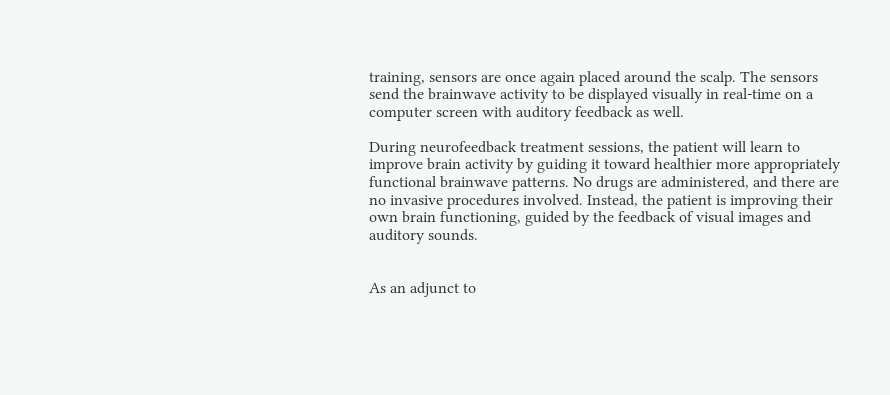training, sensors are once again placed around the scalp. The sensors send the brainwave activity to be displayed visually in real-time on a computer screen with auditory feedback as well.

During neurofeedback treatment sessions, the patient will learn to improve brain activity by guiding it toward healthier more appropriately functional brainwave patterns. No drugs are administered, and there are no invasive procedures involved. Instead, the patient is improving their own brain functioning, guided by the feedback of visual images and auditory sounds.


As an adjunct to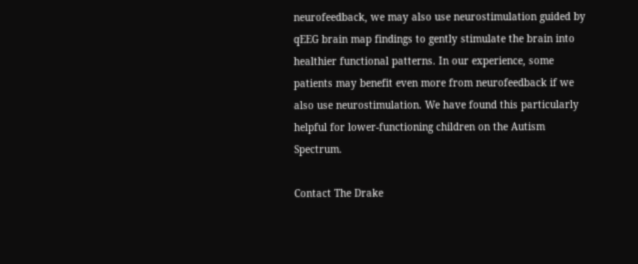neurofeedback, we may also use neurostimulation guided by qEEG brain map findings to gently stimulate the brain into healthier functional patterns. In our experience, some patients may benefit even more from neurofeedback if we also use neurostimulation. We have found this particularly helpful for lower-functioning children on the Autism Spectrum.

Contact The Drake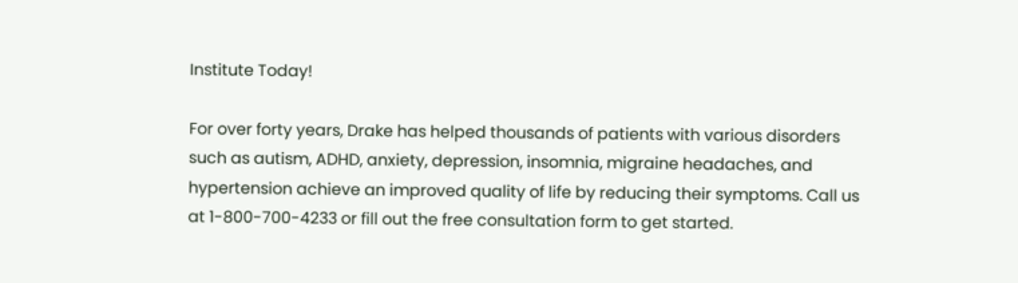Institute Today!

For over forty years, Drake has helped thousands of patients with various disorders such as autism, ADHD, anxiety, depression, insomnia, migraine headaches, and hypertension achieve an improved quality of life by reducing their symptoms. Call us at 1-800-700-4233 or fill out the free consultation form to get started.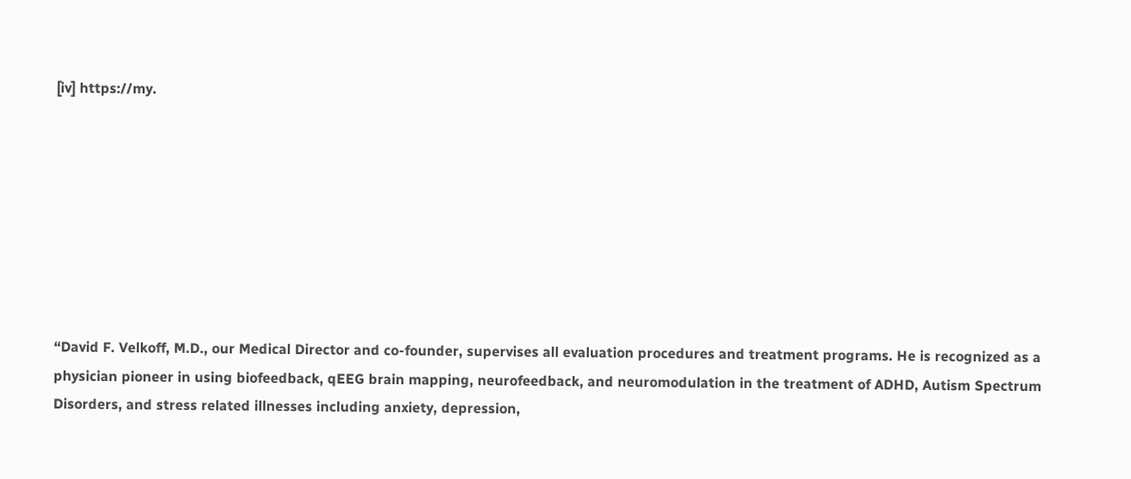[iv] https://my.








“David F. Velkoff, M.D., our Medical Director and co-founder, supervises all evaluation procedures and treatment programs. He is recognized as a physician pioneer in using biofeedback, qEEG brain mapping, neurofeedback, and neuromodulation in the treatment of ADHD, Autism Spectrum Disorders, and stress related illnesses including anxiety, depression,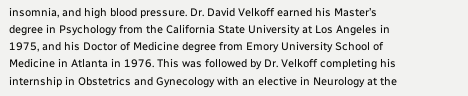insomnia, and high blood pressure. Dr. David Velkoff earned his Master’s degree in Psychology from the California State University at Los Angeles in 1975, and his Doctor of Medicine degree from Emory University School of Medicine in Atlanta in 1976. This was followed by Dr. Velkoff completing his internship in Obstetrics and Gynecology with an elective in Neurology at the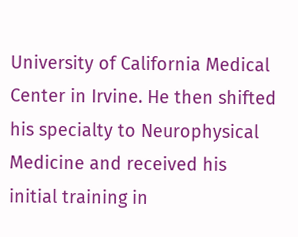University of California Medical Center in Irvine. He then shifted his specialty to Neurophysical Medicine and received his initial training in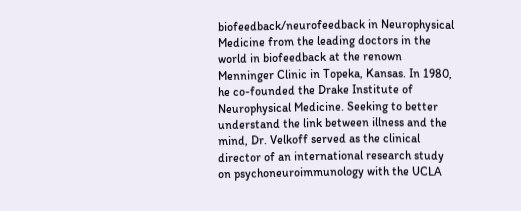biofeedback/neurofeedback in Neurophysical Medicine from the leading doctors in the world in biofeedback at the renown Menninger Clinic in Topeka, Kansas. In 1980, he co-founded the Drake Institute of Neurophysical Medicine. Seeking to better understand the link between illness and the mind, Dr. Velkoff served as the clinical director of an international research study on psychoneuroimmunology with the UCLA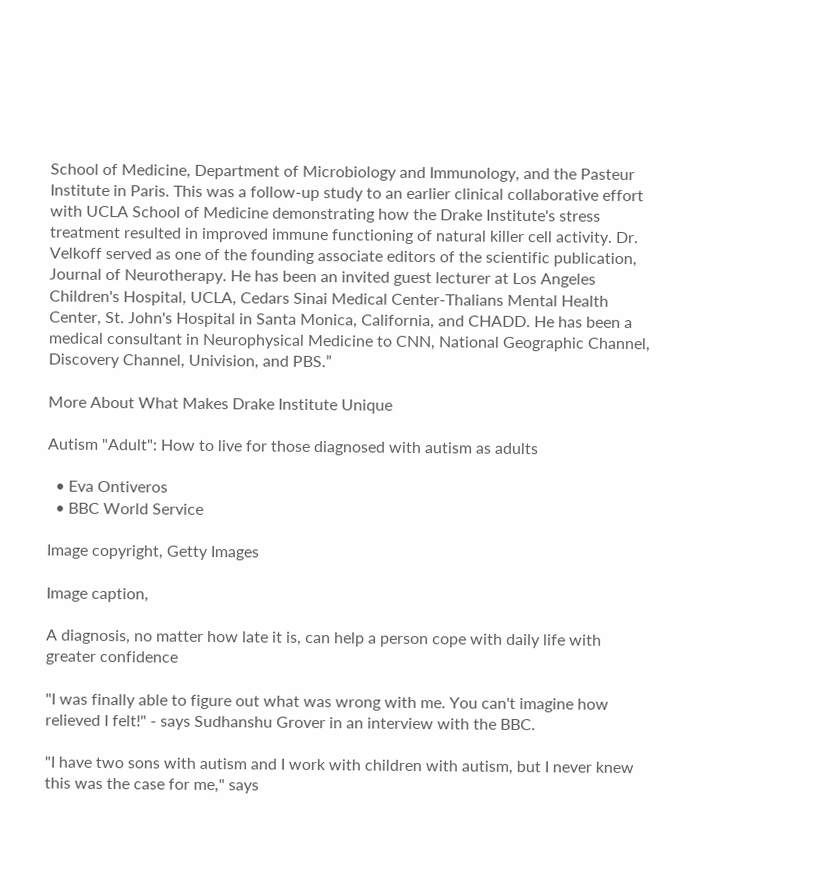School of Medicine, Department of Microbiology and Immunology, and the Pasteur Institute in Paris. This was a follow-up study to an earlier clinical collaborative effort with UCLA School of Medicine demonstrating how the Drake Institute's stress treatment resulted in improved immune functioning of natural killer cell activity. Dr. Velkoff served as one of the founding associate editors of the scientific publication, Journal of Neurotherapy. He has been an invited guest lecturer at Los Angeles Children's Hospital, UCLA, Cedars Sinai Medical Center-Thalians Mental Health Center, St. John's Hospital in Santa Monica, California, and CHADD. He has been a medical consultant in Neurophysical Medicine to CNN, National Geographic Channel, Discovery Channel, Univision, and PBS.”

More About What Makes Drake Institute Unique

Autism "Adult": How to live for those diagnosed with autism as adults

  • Eva Ontiveros
  • BBC World Service

Image copyright, Getty Images

Image caption,

A diagnosis, no matter how late it is, can help a person cope with daily life with greater confidence

"I was finally able to figure out what was wrong with me. You can't imagine how relieved I felt!" - says Sudhanshu Grover in an interview with the BBC.

"I have two sons with autism and I work with children with autism, but I never knew this was the case for me," says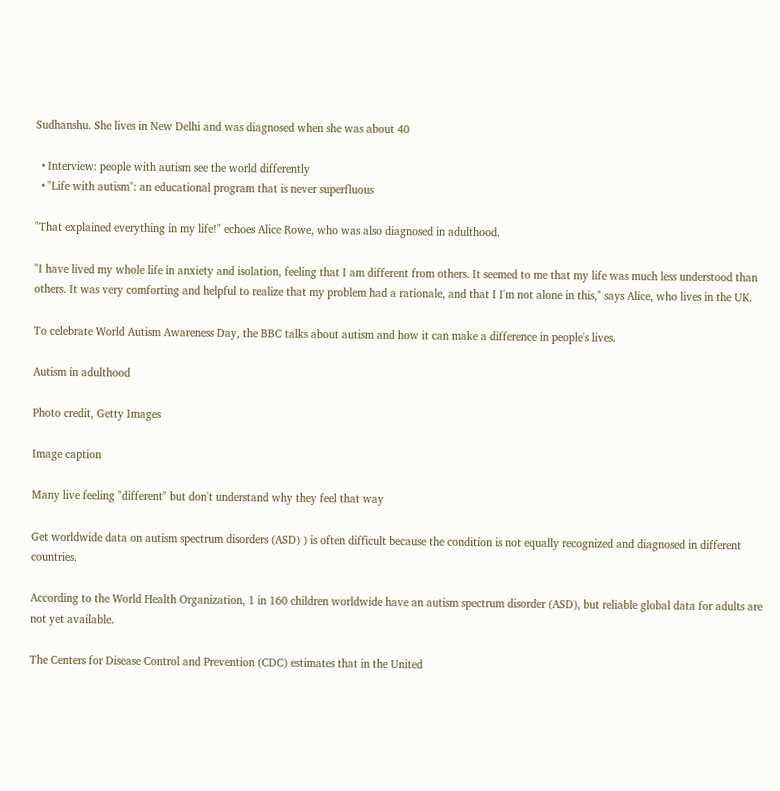Sudhanshu. She lives in New Delhi and was diagnosed when she was about 40

  • Interview: people with autism see the world differently
  • "Life with autism": an educational program that is never superfluous

"That explained everything in my life!" echoes Alice Rowe, who was also diagnosed in adulthood.

"I have lived my whole life in anxiety and isolation, feeling that I am different from others. It seemed to me that my life was much less understood than others. It was very comforting and helpful to realize that my problem had a rationale, and that I I'm not alone in this," says Alice, who lives in the UK.

To celebrate World Autism Awareness Day, the BBC talks about autism and how it can make a difference in people's lives.

Autism in adulthood

Photo credit, Getty Images

Image caption

Many live feeling "different" but don't understand why they feel that way

Get worldwide data on autism spectrum disorders (ASD) ) is often difficult because the condition is not equally recognized and diagnosed in different countries.

According to the World Health Organization, 1 in 160 children worldwide have an autism spectrum disorder (ASD), but reliable global data for adults are not yet available.

The Centers for Disease Control and Prevention (CDC) estimates that in the United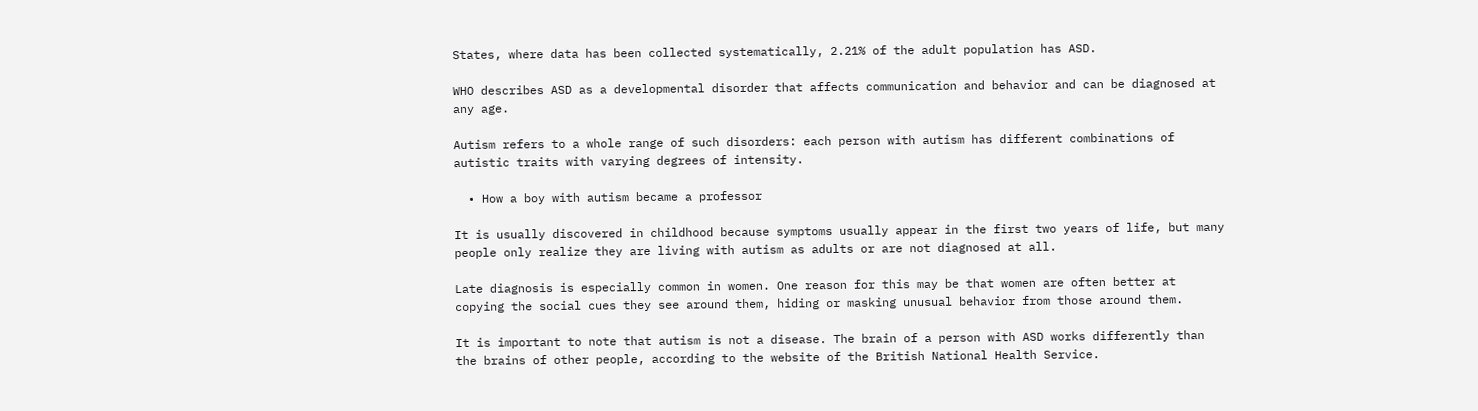States, where data has been collected systematically, 2.21% of the adult population has ASD.

WHO describes ASD as a developmental disorder that affects communication and behavior and can be diagnosed at any age.

Autism refers to a whole range of such disorders: each person with autism has different combinations of autistic traits with varying degrees of intensity.

  • How a boy with autism became a professor

It is usually discovered in childhood because symptoms usually appear in the first two years of life, but many people only realize they are living with autism as adults or are not diagnosed at all.

Late diagnosis is especially common in women. One reason for this may be that women are often better at copying the social cues they see around them, hiding or masking unusual behavior from those around them.

It is important to note that autism is not a disease. The brain of a person with ASD works differently than the brains of other people, according to the website of the British National Health Service.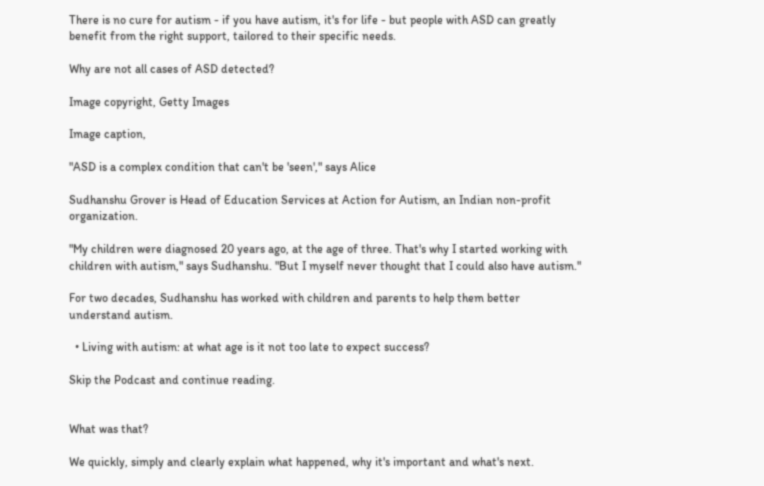There is no cure for autism - if you have autism, it's for life - but people with ASD can greatly benefit from the right support, tailored to their specific needs.

Why are not all cases of ASD detected?

Image copyright, Getty Images

Image caption,

"ASD is a complex condition that can't be 'seen'," says Alice

Sudhanshu Grover is Head of Education Services at Action for Autism, an Indian non-profit organization.

"My children were diagnosed 20 years ago, at the age of three. That's why I started working with children with autism," says Sudhanshu. "But I myself never thought that I could also have autism."

For two decades, Sudhanshu has worked with children and parents to help them better understand autism.

  • Living with autism: at what age is it not too late to expect success?

Skip the Podcast and continue reading.


What was that?

We quickly, simply and clearly explain what happened, why it's important and what's next.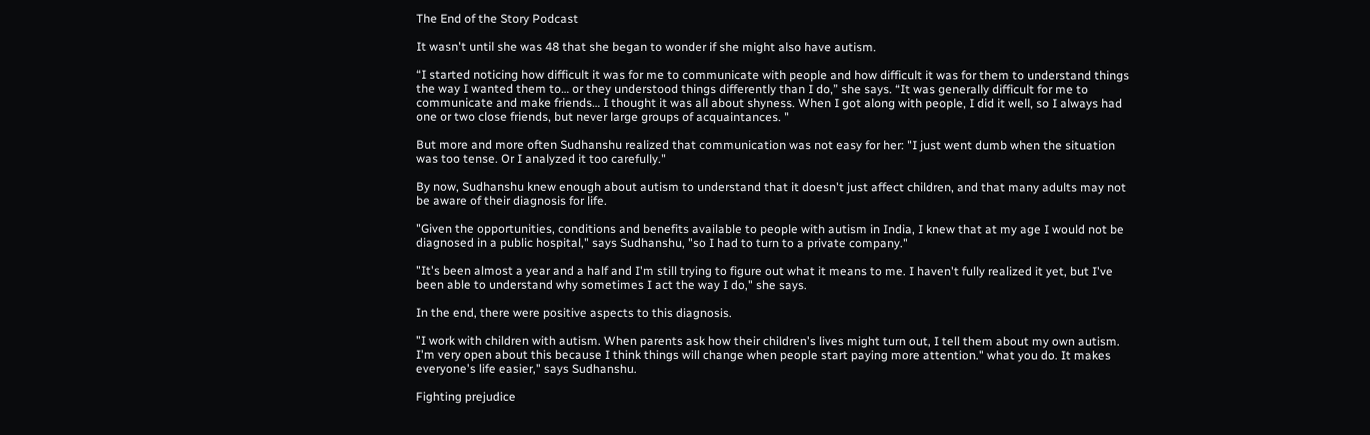The End of the Story Podcast

It wasn't until she was 48 that she began to wonder if she might also have autism.

“I started noticing how difficult it was for me to communicate with people and how difficult it was for them to understand things the way I wanted them to… or they understood things differently than I do,” she says. “It was generally difficult for me to communicate and make friends… I thought it was all about shyness. When I got along with people, I did it well, so I always had one or two close friends, but never large groups of acquaintances. "

But more and more often Sudhanshu realized that communication was not easy for her: "I just went dumb when the situation was too tense. Or I analyzed it too carefully."

By now, Sudhanshu knew enough about autism to understand that it doesn't just affect children, and that many adults may not be aware of their diagnosis for life.

"Given the opportunities, conditions and benefits available to people with autism in India, I knew that at my age I would not be diagnosed in a public hospital," says Sudhanshu, "so I had to turn to a private company."

"It's been almost a year and a half and I'm still trying to figure out what it means to me. I haven't fully realized it yet, but I've been able to understand why sometimes I act the way I do," she says.

In the end, there were positive aspects to this diagnosis.

"I work with children with autism. When parents ask how their children's lives might turn out, I tell them about my own autism. I'm very open about this because I think things will change when people start paying more attention." what you do. It makes everyone's life easier," says Sudhanshu.

Fighting prejudice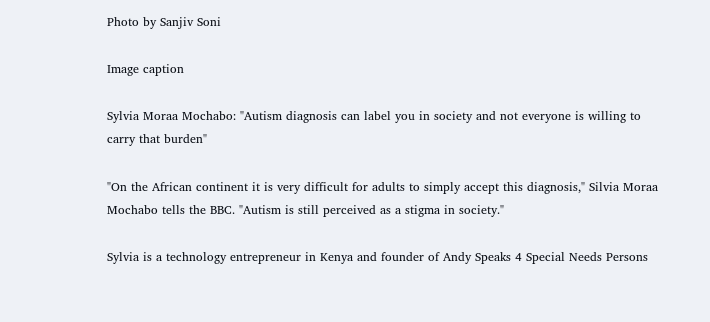Photo by Sanjiv Soni

Image caption

Sylvia Moraa Mochabo: "Autism diagnosis can label you in society and not everyone is willing to carry that burden"

"On the African continent it is very difficult for adults to simply accept this diagnosis," Silvia Moraa Mochabo tells the BBC. "Autism is still perceived as a stigma in society."

Sylvia is a technology entrepreneur in Kenya and founder of Andy Speaks 4 Special Needs Persons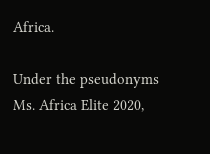Africa.

Under the pseudonyms Ms. Africa Elite 2020,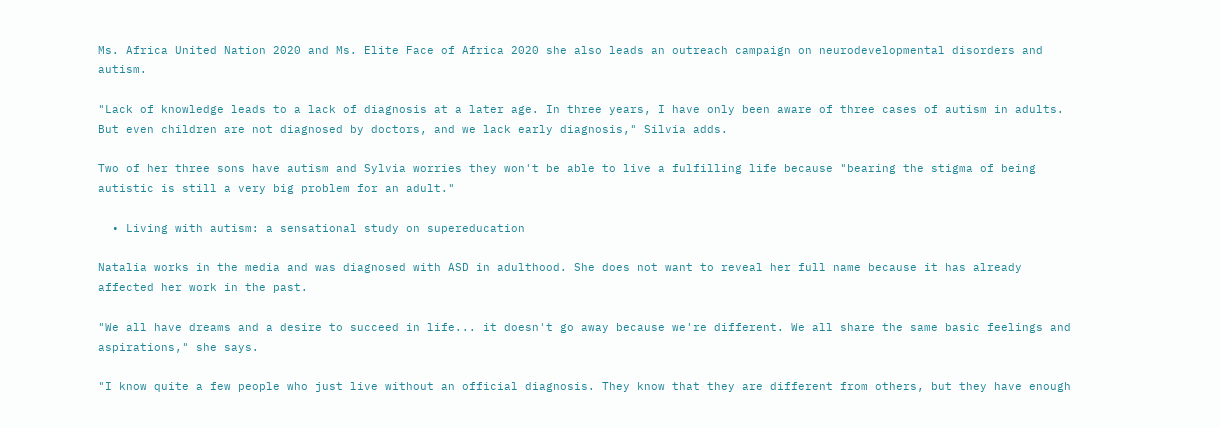Ms. Africa United Nation 2020 and Ms. Elite Face of Africa 2020 she also leads an outreach campaign on neurodevelopmental disorders and autism.

"Lack of knowledge leads to a lack of diagnosis at a later age. In three years, I have only been aware of three cases of autism in adults. But even children are not diagnosed by doctors, and we lack early diagnosis," Silvia adds.

Two of her three sons have autism and Sylvia worries they won't be able to live a fulfilling life because "bearing the stigma of being autistic is still a very big problem for an adult."

  • Living with autism: a sensational study on supereducation

Natalia works in the media and was diagnosed with ASD in adulthood. She does not want to reveal her full name because it has already affected her work in the past.

"We all have dreams and a desire to succeed in life... it doesn't go away because we're different. We all share the same basic feelings and aspirations," she says.

"I know quite a few people who just live without an official diagnosis. They know that they are different from others, but they have enough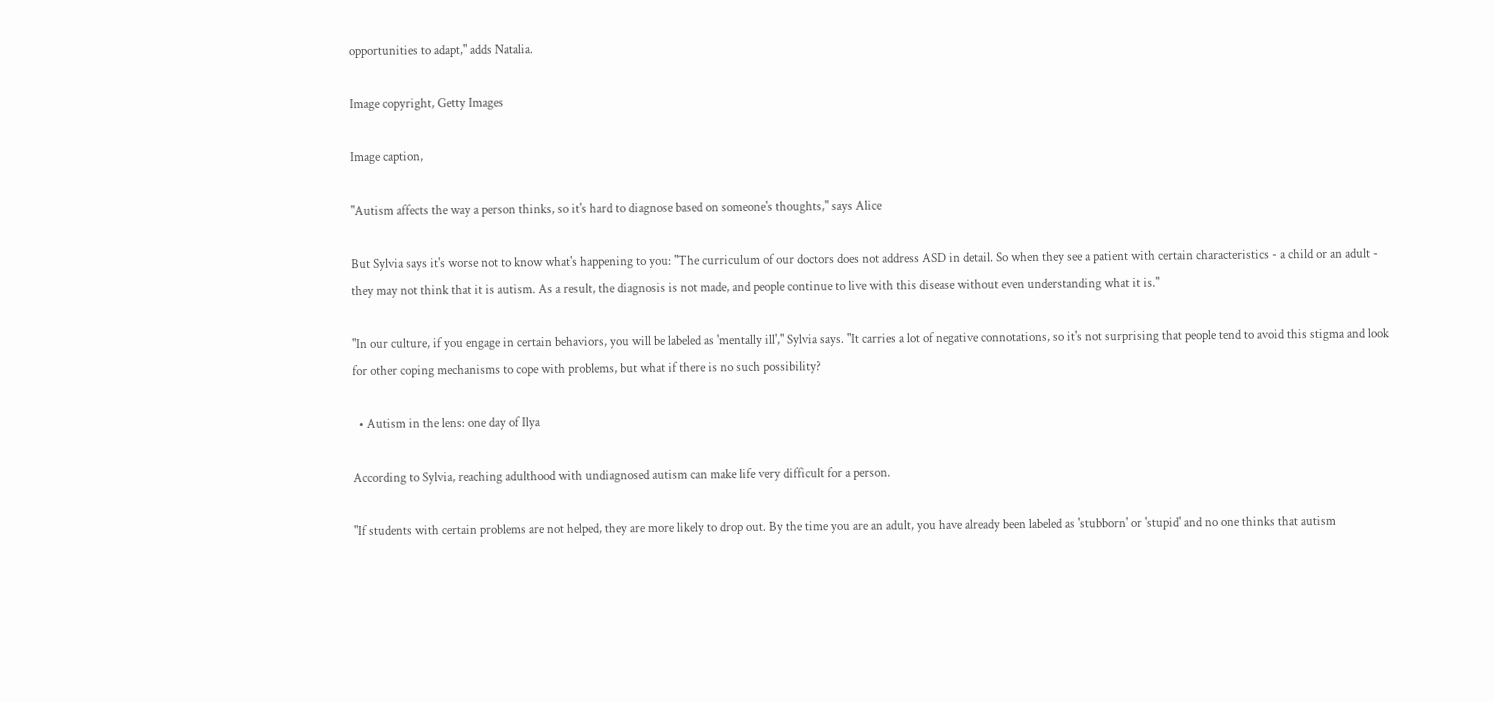opportunities to adapt," adds Natalia.

Image copyright, Getty Images

Image caption,

"Autism affects the way a person thinks, so it's hard to diagnose based on someone's thoughts," says Alice

But Sylvia says it's worse not to know what's happening to you: "The curriculum of our doctors does not address ASD in detail. So when they see a patient with certain characteristics - a child or an adult - they may not think that it is autism. As a result, the diagnosis is not made, and people continue to live with this disease without even understanding what it is."

"In our culture, if you engage in certain behaviors, you will be labeled as 'mentally ill'," Sylvia says. "It carries a lot of negative connotations, so it's not surprising that people tend to avoid this stigma and look for other coping mechanisms to cope with problems, but what if there is no such possibility?

  • Autism in the lens: one day of Ilya

According to Sylvia, reaching adulthood with undiagnosed autism can make life very difficult for a person.

"If students with certain problems are not helped, they are more likely to drop out. By the time you are an adult, you have already been labeled as 'stubborn' or 'stupid' and no one thinks that autism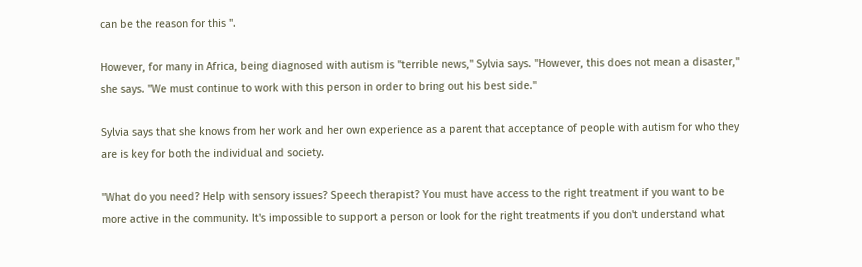can be the reason for this ".

However, for many in Africa, being diagnosed with autism is "terrible news," Sylvia says. "However, this does not mean a disaster," she says. "We must continue to work with this person in order to bring out his best side."

Sylvia says that she knows from her work and her own experience as a parent that acceptance of people with autism for who they are is key for both the individual and society.

"What do you need? Help with sensory issues? Speech therapist? You must have access to the right treatment if you want to be more active in the community. It's impossible to support a person or look for the right treatments if you don't understand what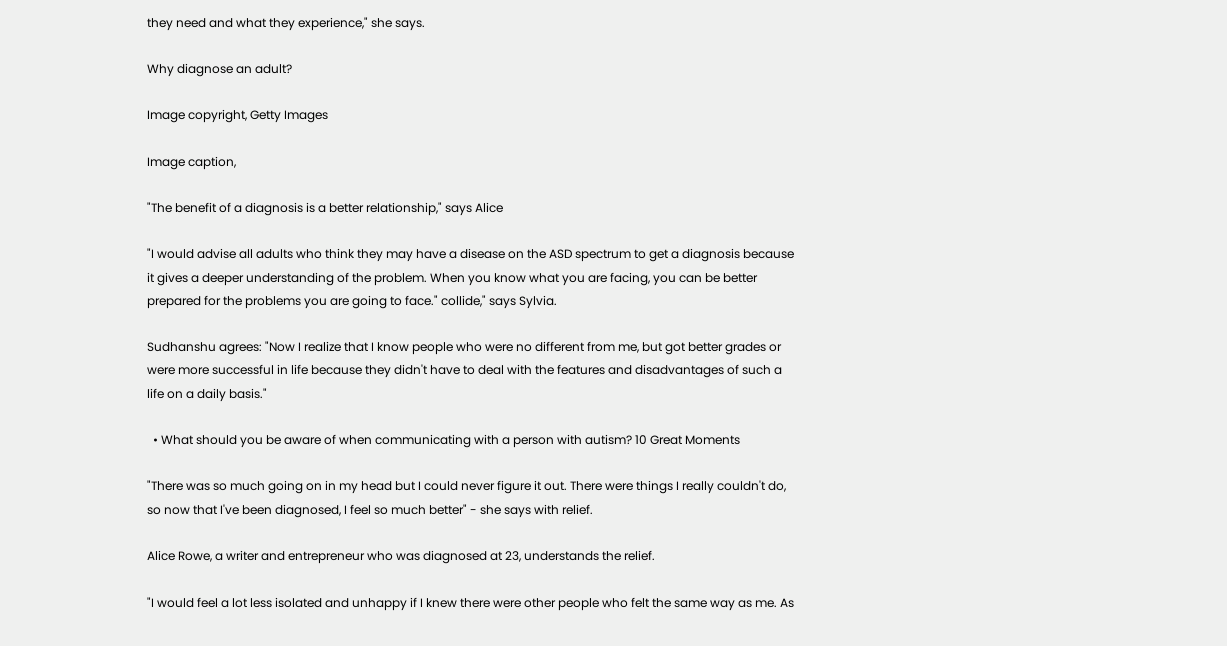they need and what they experience," she says.

Why diagnose an adult?

Image copyright, Getty Images

Image caption,

"The benefit of a diagnosis is a better relationship," says Alice

"I would advise all adults who think they may have a disease on the ASD spectrum to get a diagnosis because it gives a deeper understanding of the problem. When you know what you are facing, you can be better prepared for the problems you are going to face." collide," says Sylvia.

Sudhanshu agrees: "Now I realize that I know people who were no different from me, but got better grades or were more successful in life because they didn't have to deal with the features and disadvantages of such a life on a daily basis."

  • What should you be aware of when communicating with a person with autism? 10 Great Moments

"There was so much going on in my head but I could never figure it out. There were things I really couldn't do, so now that I've been diagnosed, I feel so much better" - she says with relief.

Alice Rowe, a writer and entrepreneur who was diagnosed at 23, understands the relief.

"I would feel a lot less isolated and unhappy if I knew there were other people who felt the same way as me. As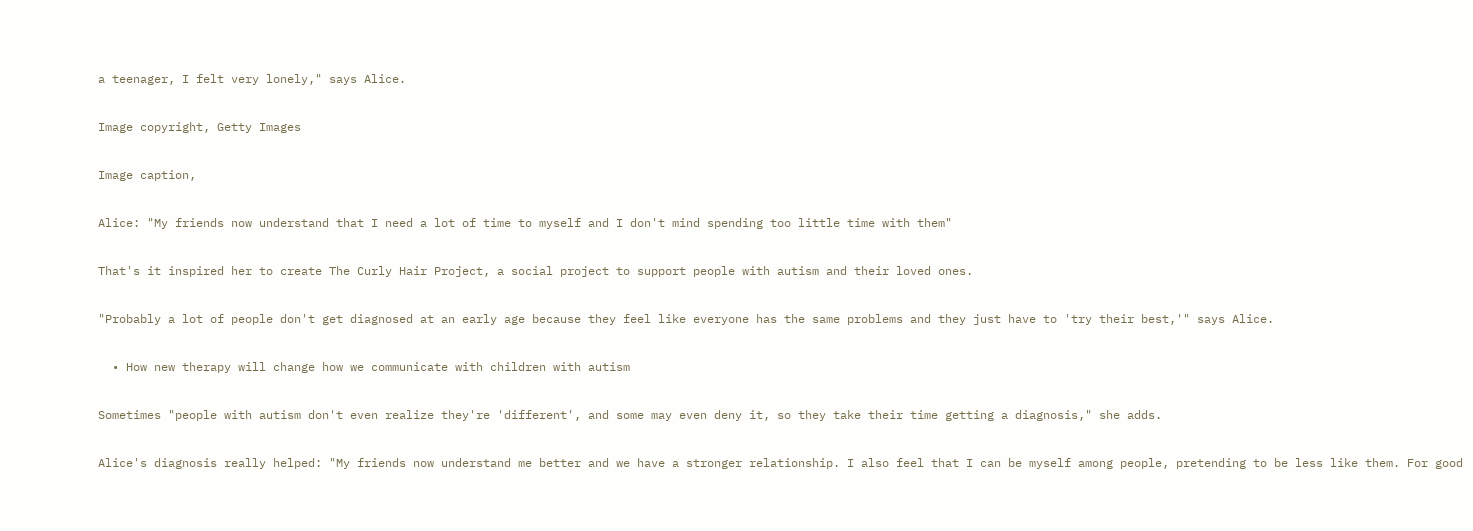a teenager, I felt very lonely," says Alice.

Image copyright, Getty Images

Image caption,

Alice: "My friends now understand that I need a lot of time to myself and I don't mind spending too little time with them"

That's it inspired her to create The Curly Hair Project, a social project to support people with autism and their loved ones.

"Probably a lot of people don't get diagnosed at an early age because they feel like everyone has the same problems and they just have to 'try their best,'" says Alice.

  • How new therapy will change how we communicate with children with autism

Sometimes "people with autism don't even realize they're 'different', and some may even deny it, so they take their time getting a diagnosis," she adds.

Alice's diagnosis really helped: "My friends now understand me better and we have a stronger relationship. I also feel that I can be myself among people, pretending to be less like them. For good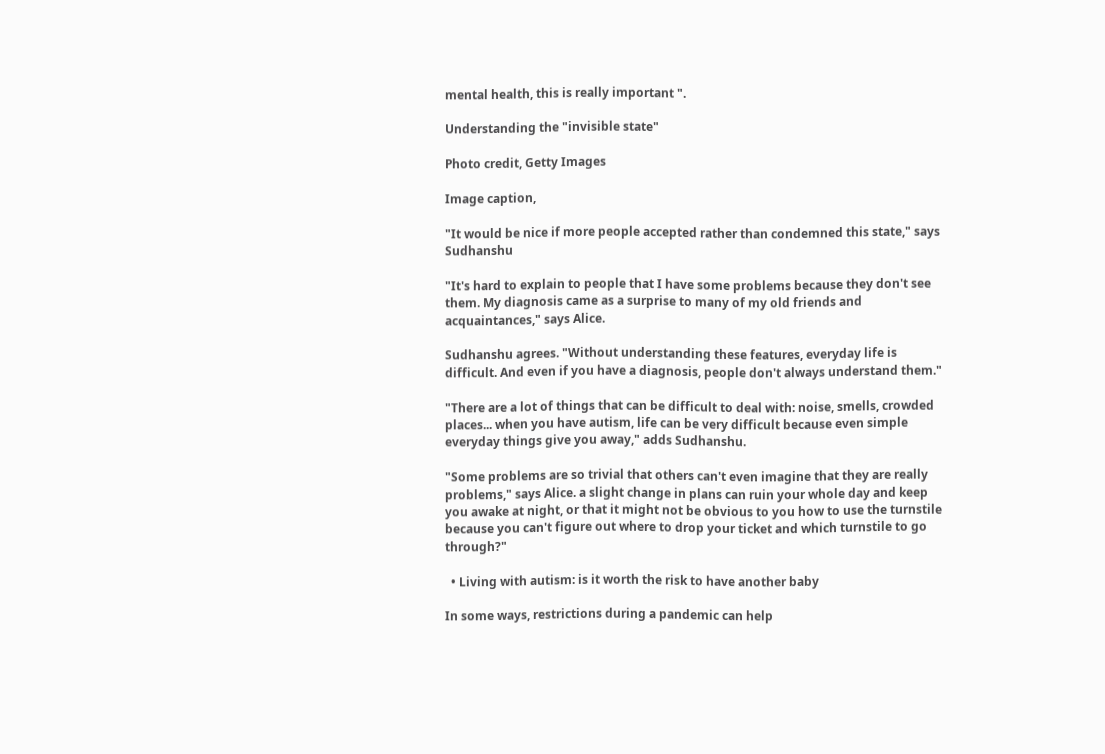mental health, this is really important ".

Understanding the "invisible state"

Photo credit, Getty Images

Image caption,

"It would be nice if more people accepted rather than condemned this state," says Sudhanshu

"It's hard to explain to people that I have some problems because they don't see them. My diagnosis came as a surprise to many of my old friends and acquaintances," says Alice.

Sudhanshu agrees. "Without understanding these features, everyday life is difficult. And even if you have a diagnosis, people don't always understand them."

"There are a lot of things that can be difficult to deal with: noise, smells, crowded places... when you have autism, life can be very difficult because even simple everyday things give you away," adds Sudhanshu.

"Some problems are so trivial that others can't even imagine that they are really problems," says Alice. a slight change in plans can ruin your whole day and keep you awake at night, or that it might not be obvious to you how to use the turnstile because you can't figure out where to drop your ticket and which turnstile to go through?"

  • Living with autism: is it worth the risk to have another baby

In some ways, restrictions during a pandemic can help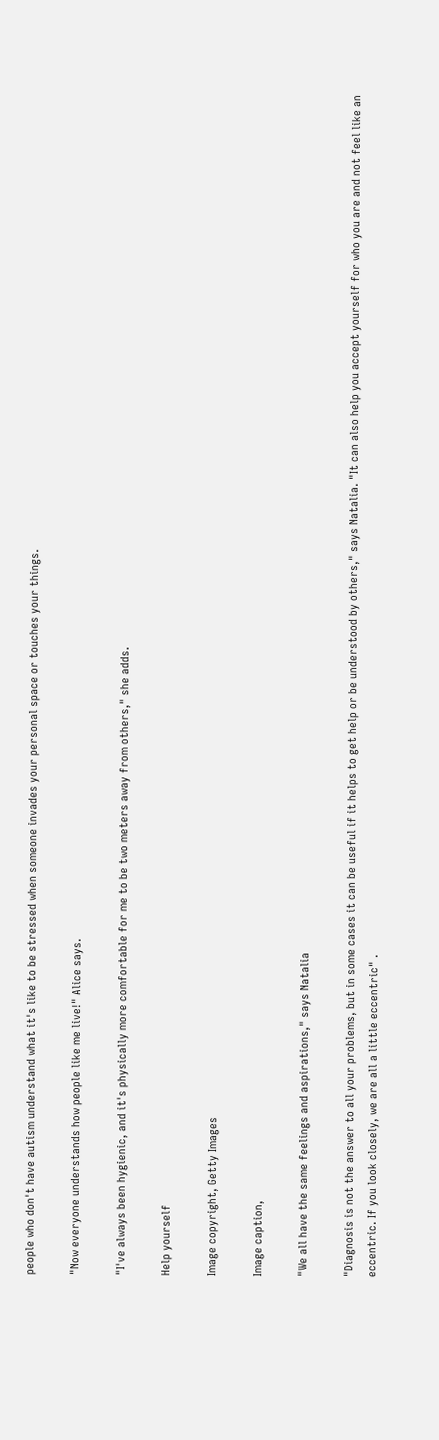people who don't have autism understand what it's like to be stressed when someone invades your personal space or touches your things.

"Now everyone understands how people like me live!" Alice says.

"I've always been hygienic, and it's physically more comfortable for me to be two meters away from others," she adds.

Help yourself

Image copyright, Getty Images

Image caption,

"We all have the same feelings and aspirations," says Natalia

"Diagnosis is not the answer to all your problems, but in some cases it can be useful if it helps to get help or be understood by others," says Natalia. "It can also help you accept yourself for who you are and not feel like an eccentric. If you look closely, we are all a little eccentric" .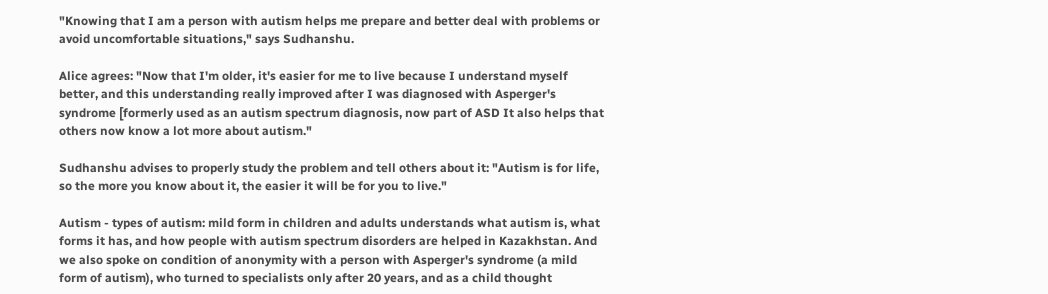"Knowing that I am a person with autism helps me prepare and better deal with problems or avoid uncomfortable situations," says Sudhanshu.

Alice agrees: "Now that I'm older, it's easier for me to live because I understand myself better, and this understanding really improved after I was diagnosed with Asperger's syndrome [formerly used as an autism spectrum diagnosis, now part of ASD It also helps that others now know a lot more about autism."

Sudhanshu advises to properly study the problem and tell others about it: "Autism is for life, so the more you know about it, the easier it will be for you to live."

Autism - types of autism: mild form in children and adults understands what autism is, what forms it has, and how people with autism spectrum disorders are helped in Kazakhstan. And we also spoke on condition of anonymity with a person with Asperger's syndrome (a mild form of autism), who turned to specialists only after 20 years, and as a child thought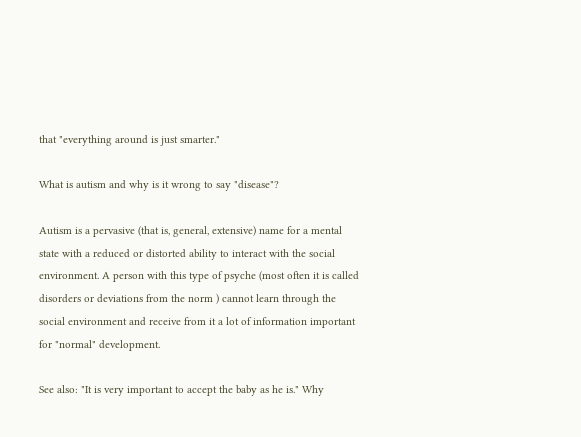that "everything around is just smarter."

What is autism and why is it wrong to say "disease"?

Autism is a pervasive (that is, general, extensive) name for a mental state with a reduced or distorted ability to interact with the social environment. A person with this type of psyche (most often it is called disorders or deviations from the norm ) cannot learn through the social environment and receive from it a lot of information important for "normal" development.

See also: "It is very important to accept the baby as he is." Why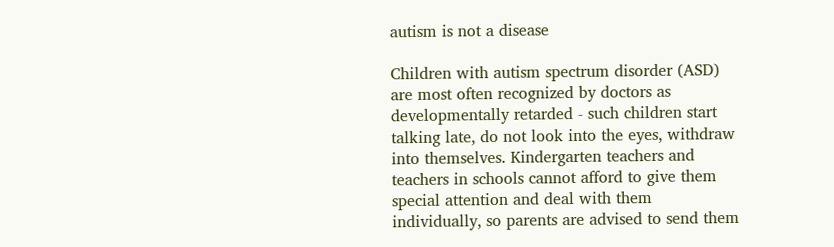autism is not a disease

Children with autism spectrum disorder (ASD) are most often recognized by doctors as developmentally retarded - such children start talking late, do not look into the eyes, withdraw into themselves. Kindergarten teachers and teachers in schools cannot afford to give them special attention and deal with them individually, so parents are advised to send them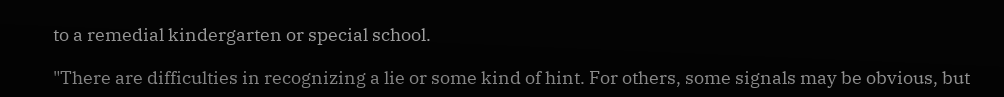to a remedial kindergarten or special school.

"There are difficulties in recognizing a lie or some kind of hint. For others, some signals may be obvious, but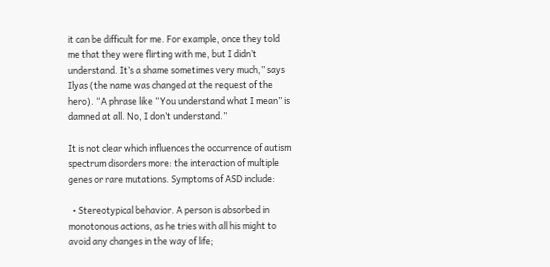it can be difficult for me. For example, once they told me that they were flirting with me, but I didn’t understand. It’s a shame sometimes very much,” says Ilyas (the name was changed at the request of the hero). “A phrase like “You understand what I mean” is damned at all. No, I don’t understand.”

It is not clear which influences the occurrence of autism spectrum disorders more: the interaction of multiple genes or rare mutations. Symptoms of ASD include:

  • Stereotypical behavior. A person is absorbed in monotonous actions, as he tries with all his might to avoid any changes in the way of life;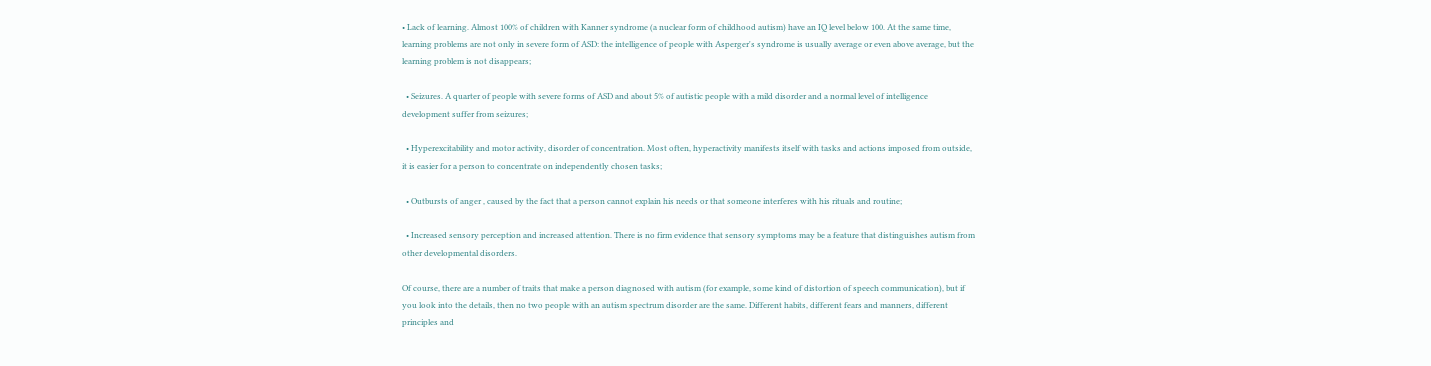• Lack of learning. Almost 100% of children with Kanner syndrome (a nuclear form of childhood autism) have an IQ level below 100. At the same time, learning problems are not only in severe form of ASD: the intelligence of people with Asperger's syndrome is usually average or even above average, but the learning problem is not disappears;

  • Seizures. A quarter of people with severe forms of ASD and about 5% of autistic people with a mild disorder and a normal level of intelligence development suffer from seizures;

  • Hyperexcitability and motor activity, disorder of concentration. Most often, hyperactivity manifests itself with tasks and actions imposed from outside, it is easier for a person to concentrate on independently chosen tasks;

  • Outbursts of anger , caused by the fact that a person cannot explain his needs or that someone interferes with his rituals and routine;

  • Increased sensory perception and increased attention. There is no firm evidence that sensory symptoms may be a feature that distinguishes autism from other developmental disorders.

Of course, there are a number of traits that make a person diagnosed with autism (for example, some kind of distortion of speech communication), but if you look into the details, then no two people with an autism spectrum disorder are the same. Different habits, different fears and manners, different principles and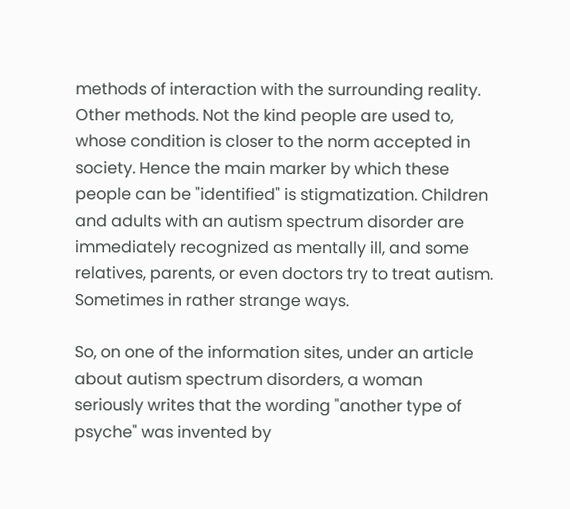methods of interaction with the surrounding reality. Other methods. Not the kind people are used to, whose condition is closer to the norm accepted in society. Hence the main marker by which these people can be "identified" is stigmatization. Children and adults with an autism spectrum disorder are immediately recognized as mentally ill, and some relatives, parents, or even doctors try to treat autism. Sometimes in rather strange ways.

So, on one of the information sites, under an article about autism spectrum disorders, a woman seriously writes that the wording "another type of psyche" was invented by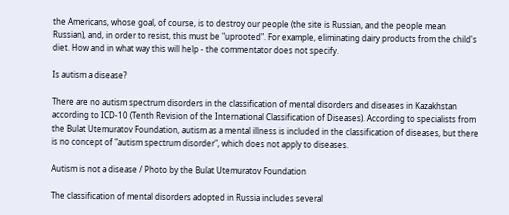the Americans, whose goal, of course, is to destroy our people (the site is Russian, and the people mean Russian), and, in order to resist, this must be "uprooted". For example, eliminating dairy products from the child's diet. How and in what way this will help - the commentator does not specify.

Is autism a disease?

There are no autism spectrum disorders in the classification of mental disorders and diseases in Kazakhstan according to ICD-10 (Tenth Revision of the International Classification of Diseases). According to specialists from the Bulat Utemuratov Foundation, autism as a mental illness is included in the classification of diseases, but there is no concept of "autism spectrum disorder", which does not apply to diseases.

Autism is not a disease / Photo by the Bulat Utemuratov Foundation

The classification of mental disorders adopted in Russia includes several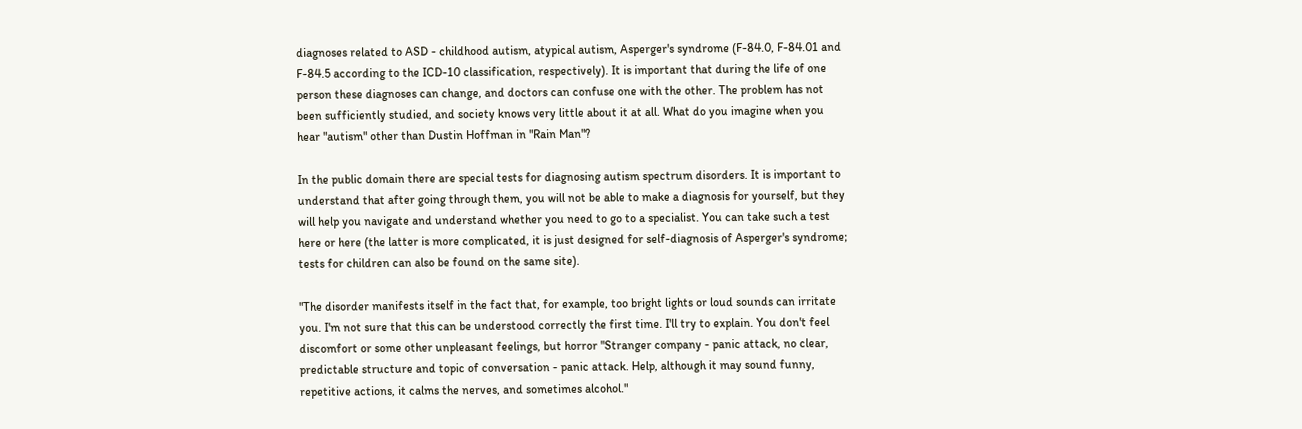diagnoses related to ASD - childhood autism, atypical autism, Asperger's syndrome (F-84.0, F-84.01 and F-84.5 according to the ICD-10 classification, respectively). It is important that during the life of one person these diagnoses can change, and doctors can confuse one with the other. The problem has not been sufficiently studied, and society knows very little about it at all. What do you imagine when you hear "autism" other than Dustin Hoffman in "Rain Man"?

In the public domain there are special tests for diagnosing autism spectrum disorders. It is important to understand that after going through them, you will not be able to make a diagnosis for yourself, but they will help you navigate and understand whether you need to go to a specialist. You can take such a test here or here (the latter is more complicated, it is just designed for self-diagnosis of Asperger's syndrome; tests for children can also be found on the same site).

"The disorder manifests itself in the fact that, for example, too bright lights or loud sounds can irritate you. I'm not sure that this can be understood correctly the first time. I'll try to explain. You don't feel discomfort or some other unpleasant feelings, but horror "Stranger company - panic attack, no clear, predictable structure and topic of conversation - panic attack. Help, although it may sound funny, repetitive actions, it calms the nerves, and sometimes alcohol."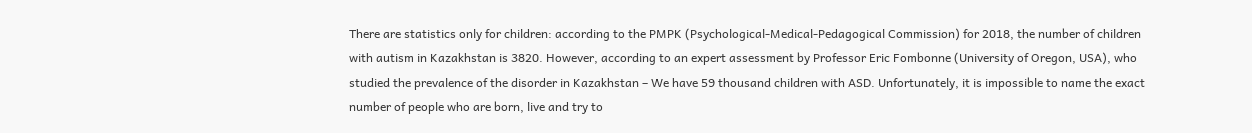There are statistics only for children: according to the PMPK (Psychological-Medical-Pedagogical Commission) for 2018, the number of children with autism in Kazakhstan is 3820. However, according to an expert assessment by Professor Eric Fombonne (University of Oregon, USA), who studied the prevalence of the disorder in Kazakhstan – We have 59 thousand children with ASD. Unfortunately, it is impossible to name the exact number of people who are born, live and try to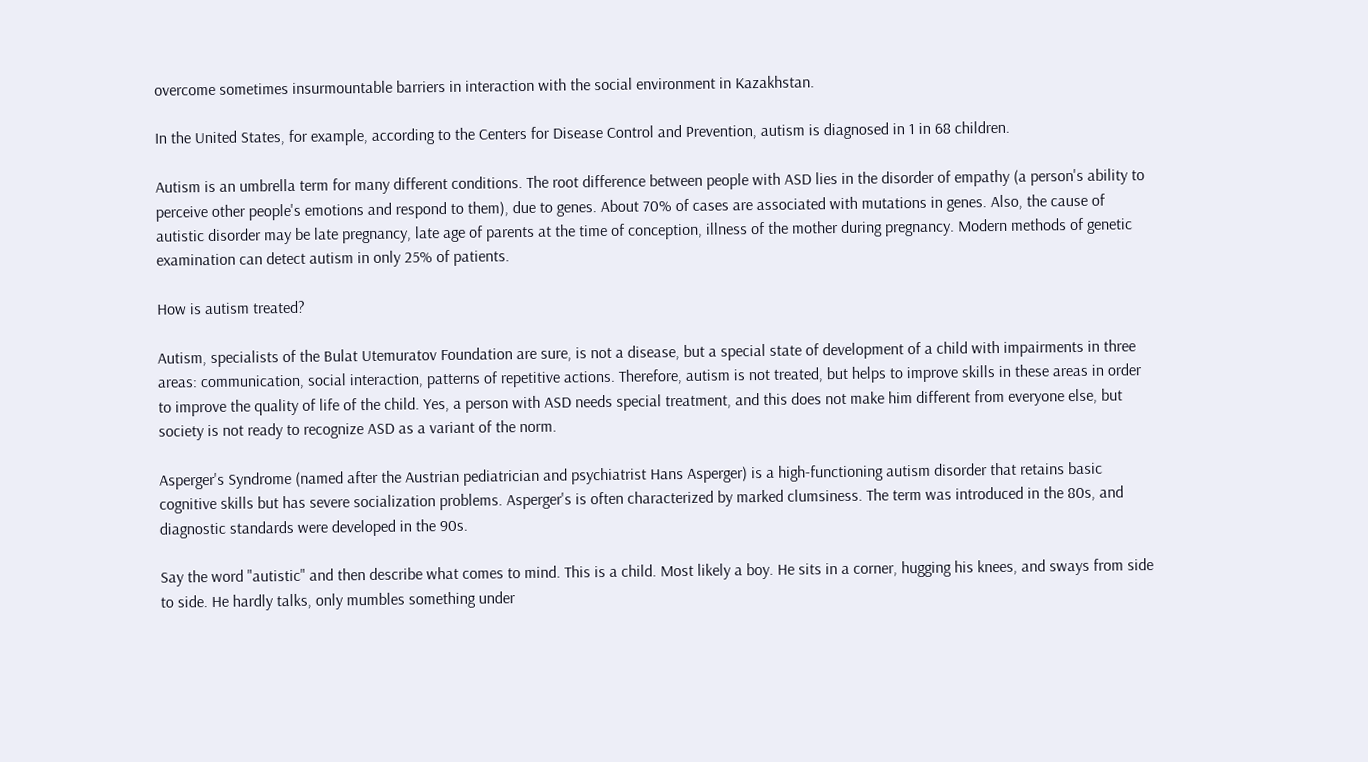overcome sometimes insurmountable barriers in interaction with the social environment in Kazakhstan.

In the United States, for example, according to the Centers for Disease Control and Prevention, autism is diagnosed in 1 in 68 children.

Autism is an umbrella term for many different conditions. The root difference between people with ASD lies in the disorder of empathy (a person's ability to perceive other people's emotions and respond to them), due to genes. About 70% of cases are associated with mutations in genes. Also, the cause of autistic disorder may be late pregnancy, late age of parents at the time of conception, illness of the mother during pregnancy. Modern methods of genetic examination can detect autism in only 25% of patients.

How is autism treated?

Autism, specialists of the Bulat Utemuratov Foundation are sure, is not a disease, but a special state of development of a child with impairments in three areas: communication, social interaction, patterns of repetitive actions. Therefore, autism is not treated, but helps to improve skills in these areas in order to improve the quality of life of the child. Yes, a person with ASD needs special treatment, and this does not make him different from everyone else, but society is not ready to recognize ASD as a variant of the norm.

Asperger's Syndrome (named after the Austrian pediatrician and psychiatrist Hans Asperger) is a high-functioning autism disorder that retains basic cognitive skills but has severe socialization problems. Asperger's is often characterized by marked clumsiness. The term was introduced in the 80s, and diagnostic standards were developed in the 90s.

Say the word "autistic" and then describe what comes to mind. This is a child. Most likely a boy. He sits in a corner, hugging his knees, and sways from side to side. He hardly talks, only mumbles something under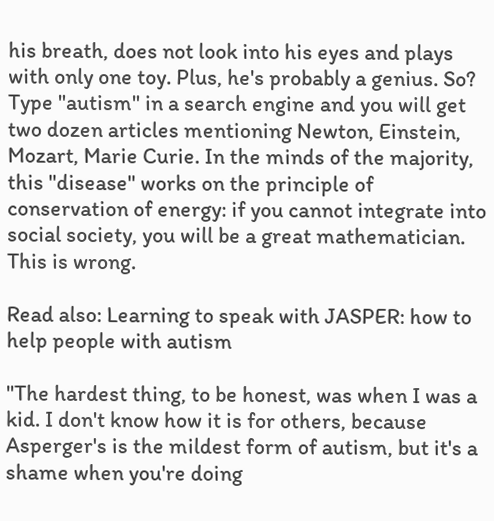his breath, does not look into his eyes and plays with only one toy. Plus, he's probably a genius. So? Type "autism" in a search engine and you will get two dozen articles mentioning Newton, Einstein, Mozart, Marie Curie. In the minds of the majority, this "disease" works on the principle of conservation of energy: if you cannot integrate into social society, you will be a great mathematician. This is wrong.

Read also: Learning to speak with JASPER: how to help people with autism

"The hardest thing, to be honest, was when I was a kid. I don't know how it is for others, because Asperger's is the mildest form of autism, but it's a shame when you're doing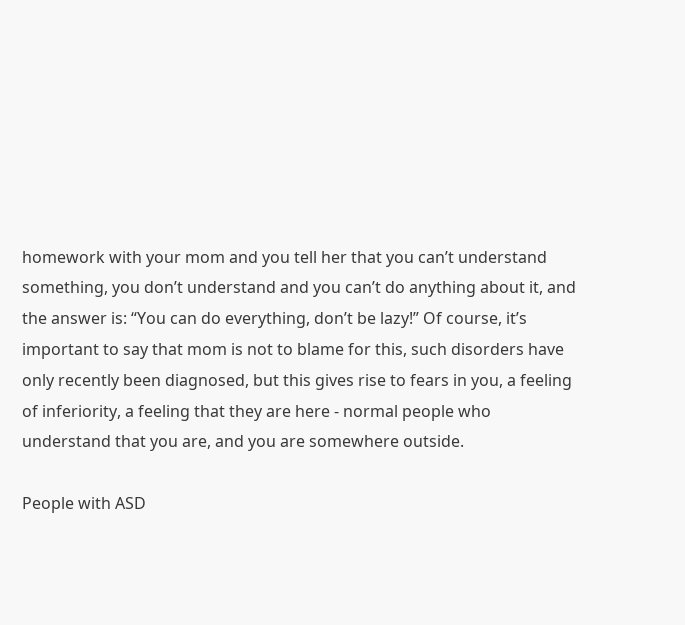homework with your mom and you tell her that you can’t understand something, you don’t understand and you can’t do anything about it, and the answer is: “You can do everything, don’t be lazy!” Of course, it’s important to say that mom is not to blame for this, such disorders have only recently been diagnosed, but this gives rise to fears in you, a feeling of inferiority, a feeling that they are here - normal people who understand that you are, and you are somewhere outside.

People with ASD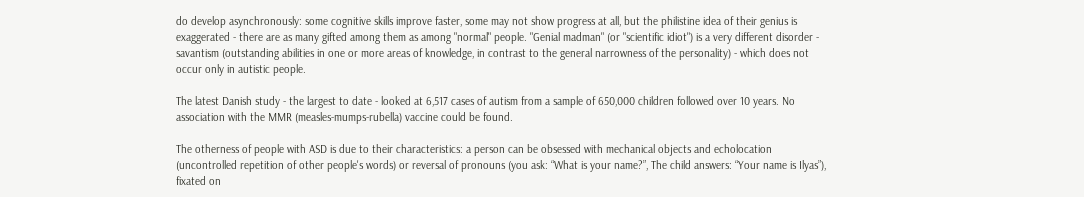do develop asynchronously: some cognitive skills improve faster, some may not show progress at all, but the philistine idea of their genius is exaggerated - there are as many gifted among them as among "normal" people. "Genial madman" (or "scientific idiot") is a very different disorder - savantism (outstanding abilities in one or more areas of knowledge, in contrast to the general narrowness of the personality) - which does not occur only in autistic people.

The latest Danish study - the largest to date - looked at 6,517 cases of autism from a sample of 650,000 children followed over 10 years. No association with the MMR (measles-mumps-rubella) vaccine could be found.

The otherness of people with ASD is due to their characteristics: a person can be obsessed with mechanical objects and echolocation (uncontrolled repetition of other people's words) or reversal of pronouns (you ask: “What is your name?”, The child answers: “Your name is Ilyas”), fixated on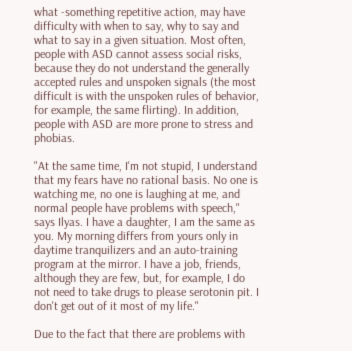what -something repetitive action, may have difficulty with when to say, why to say and what to say in a given situation. Most often, people with ASD cannot assess social risks, because they do not understand the generally accepted rules and unspoken signals (the most difficult is with the unspoken rules of behavior, for example, the same flirting). In addition, people with ASD are more prone to stress and phobias.

"At the same time, I'm not stupid, I understand that my fears have no rational basis. No one is watching me, no one is laughing at me, and normal people have problems with speech," says Ilyas. I have a daughter, I am the same as you. My morning differs from yours only in daytime tranquilizers and an auto-training program at the mirror. I have a job, friends, although they are few, but, for example, I do not need to take drugs to please serotonin pit. I don't get out of it most of my life."

Due to the fact that there are problems with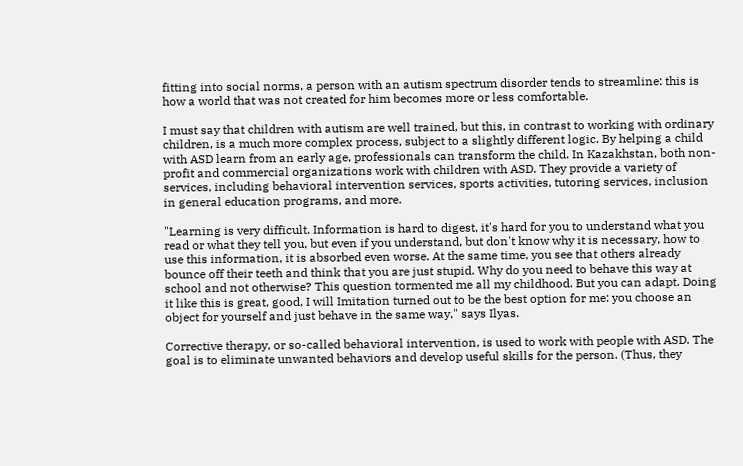fitting into social norms, a person with an autism spectrum disorder tends to streamline: this is how a world that was not created for him becomes more or less comfortable.

I must say that children with autism are well trained, but this, in contrast to working with ordinary children, is a much more complex process, subject to a slightly different logic. By helping a child with ASD learn from an early age, professionals can transform the child. In Kazakhstan, both non-profit and commercial organizations work with children with ASD. They provide a variety of services, including behavioral intervention services, sports activities, tutoring services, inclusion in general education programs, and more.

"Learning is very difficult. Information is hard to digest, it's hard for you to understand what you read or what they tell you, but even if you understand, but don't know why it is necessary, how to use this information, it is absorbed even worse. At the same time, you see that others already bounce off their teeth and think that you are just stupid. Why do you need to behave this way at school and not otherwise? This question tormented me all my childhood. But you can adapt. Doing it like this is great, good, I will Imitation turned out to be the best option for me: you choose an object for yourself and just behave in the same way," says Ilyas.

Corrective therapy, or so-called behavioral intervention, is used to work with people with ASD. The goal is to eliminate unwanted behaviors and develop useful skills for the person. (Thus, they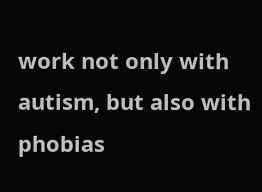work not only with autism, but also with phobias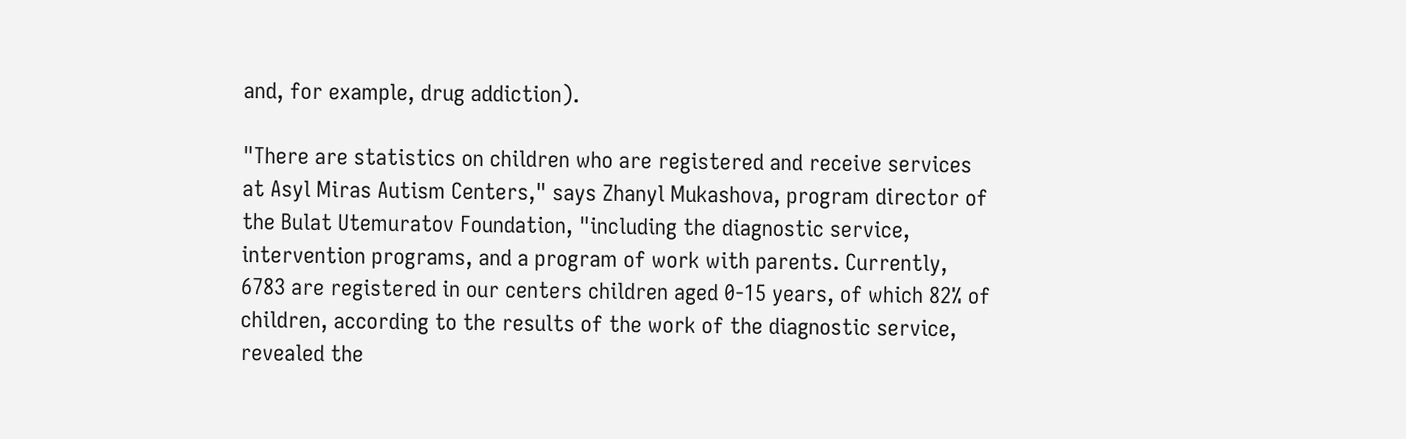and, for example, drug addiction).

"There are statistics on children who are registered and receive services at Asyl Miras Autism Centers," says Zhanyl Mukashova, program director of the Bulat Utemuratov Foundation, "including the diagnostic service, intervention programs, and a program of work with parents. Currently, 6783 are registered in our centers children aged 0-15 years, of which 82% of children, according to the results of the work of the diagnostic service, revealed the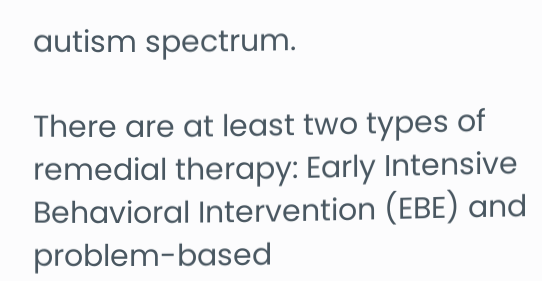autism spectrum.

There are at least two types of remedial therapy: Early Intensive Behavioral Intervention (EBE) and problem-based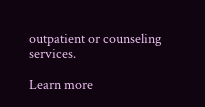outpatient or counseling services.

Learn more